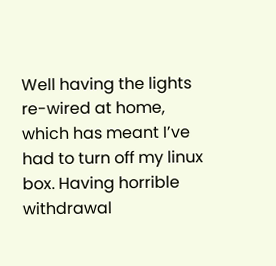Well having the lights re-wired at home, which has meant I’ve had to turn off my linux box. Having horrible withdrawal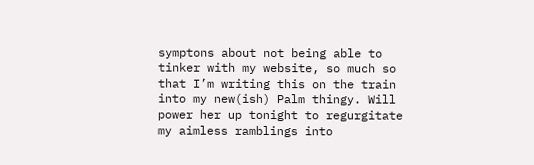symptons about not being able to tinker with my website, so much so that I’m writing this on the train into my new(ish) Palm thingy. Will power her up tonight to regurgitate my aimless ramblings into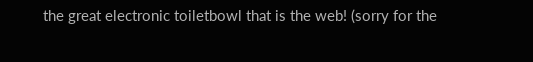the great electronic toiletbowl that is the web! (sorry for the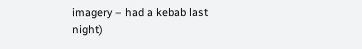imagery – had a kebab last night)